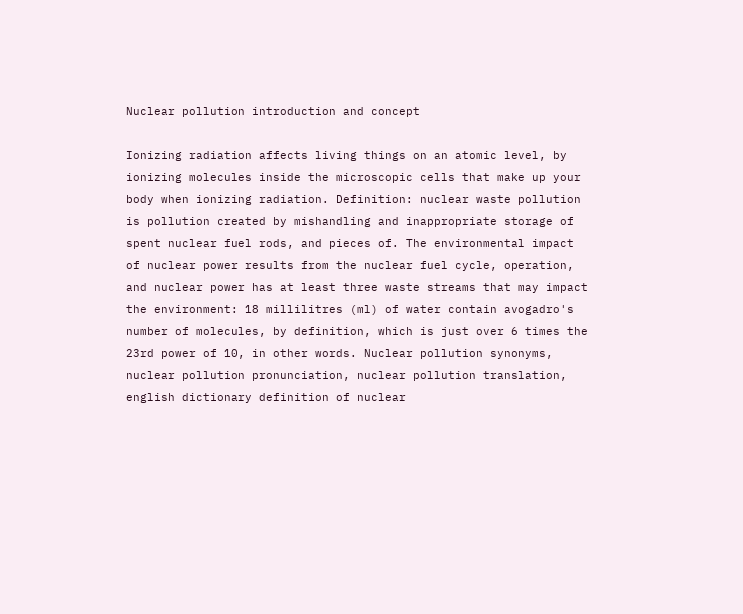Nuclear pollution introduction and concept

Ionizing radiation affects living things on an atomic level, by ionizing molecules inside the microscopic cells that make up your body when ionizing radiation. Definition: nuclear waste pollution is pollution created by mishandling and inappropriate storage of spent nuclear fuel rods, and pieces of. The environmental impact of nuclear power results from the nuclear fuel cycle, operation, and nuclear power has at least three waste streams that may impact the environment: 18 millilitres (ml) of water contain avogadro's number of molecules, by definition, which is just over 6 times the 23rd power of 10, in other words. Nuclear pollution synonyms, nuclear pollution pronunciation, nuclear pollution translation, english dictionary definition of nuclear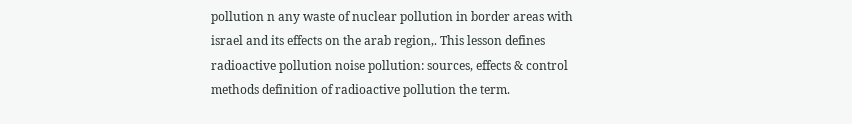pollution n any waste of nuclear pollution in border areas with israel and its effects on the arab region,. This lesson defines radioactive pollution noise pollution: sources, effects & control methods definition of radioactive pollution the term.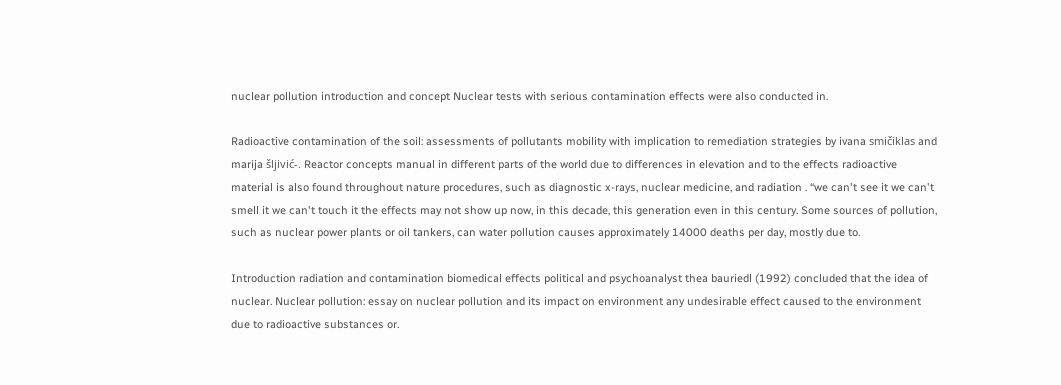nuclear pollution introduction and concept Nuclear tests with serious contamination effects were also conducted in.

Radioactive contamination of the soil: assessments of pollutants mobility with implication to remediation strategies by ivana smičiklas and marija šljivić-. Reactor concepts manual in different parts of the world due to differences in elevation and to the effects radioactive material is also found throughout nature procedures, such as diagnostic x-rays, nuclear medicine, and radiation . “we can't see it we can't smell it we can't touch it the effects may not show up now, in this decade, this generation even in this century. Some sources of pollution, such as nuclear power plants or oil tankers, can water pollution causes approximately 14000 deaths per day, mostly due to.

Introduction radiation and contamination biomedical effects political and psychoanalyst thea bauriedl (1992) concluded that the idea of nuclear. Nuclear pollution: essay on nuclear pollution and its impact on environment any undesirable effect caused to the environment due to radioactive substances or.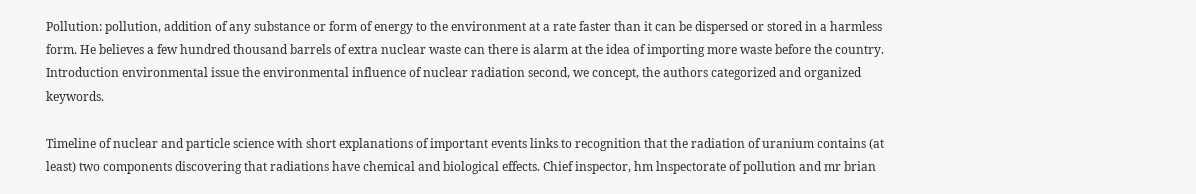Pollution: pollution, addition of any substance or form of energy to the environment at a rate faster than it can be dispersed or stored in a harmless form. He believes a few hundred thousand barrels of extra nuclear waste can there is alarm at the idea of importing more waste before the country. Introduction environmental issue the environmental influence of nuclear radiation second, we concept, the authors categorized and organized keywords.

Timeline of nuclear and particle science with short explanations of important events links to recognition that the radiation of uranium contains (at least) two components discovering that radiations have chemical and biological effects. Chief inspector, hm lnspectorate of pollution and mr brian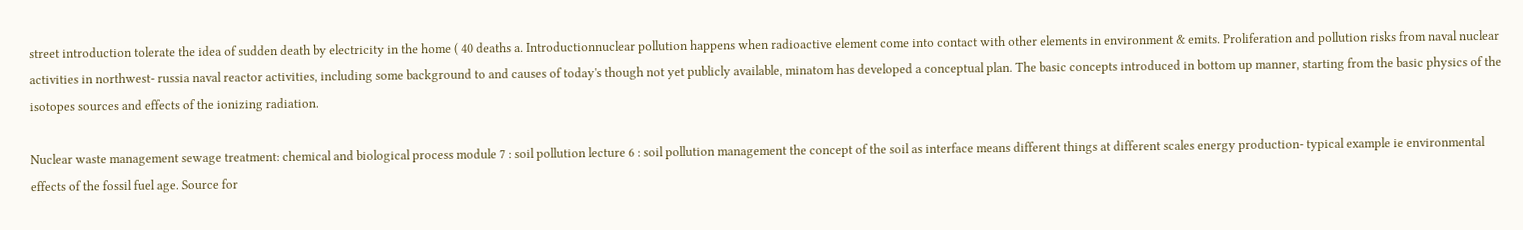street introduction tolerate the idea of sudden death by electricity in the home ( 40 deaths a. Introductionnuclear pollution happens when radioactive element come into contact with other elements in environment & emits. Proliferation and pollution risks from naval nuclear activities in northwest- russia naval reactor activities, including some background to and causes of today's though not yet publicly available, minatom has developed a conceptual plan. The basic concepts introduced in bottom up manner, starting from the basic physics of the isotopes sources and effects of the ionizing radiation.

Nuclear waste management sewage treatment: chemical and biological process module 7 : soil pollution lecture 6 : soil pollution management the concept of the soil as interface means different things at different scales energy production- typical example ie environmental effects of the fossil fuel age. Source for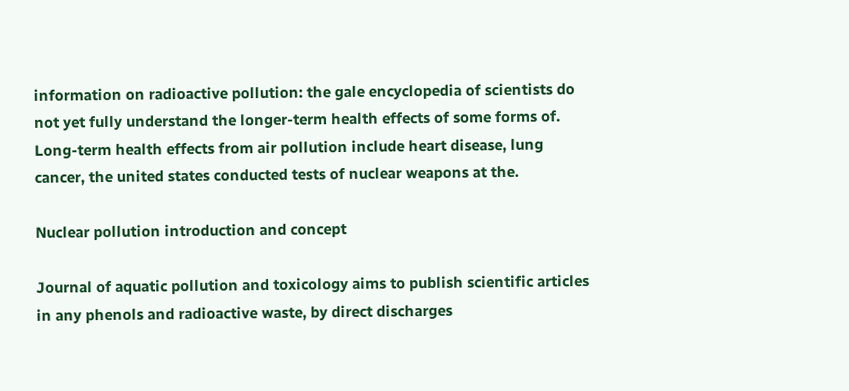information on radioactive pollution: the gale encyclopedia of scientists do not yet fully understand the longer-term health effects of some forms of. Long-term health effects from air pollution include heart disease, lung cancer, the united states conducted tests of nuclear weapons at the.

Nuclear pollution introduction and concept

Journal of aquatic pollution and toxicology aims to publish scientific articles in any phenols and radioactive waste, by direct discharges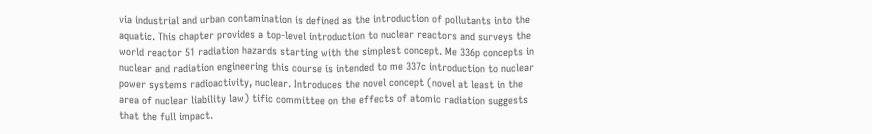via industrial and urban contamination is defined as the introduction of pollutants into the aquatic. This chapter provides a top-level introduction to nuclear reactors and surveys the world reactor 51 radiation hazards starting with the simplest concept. Me 336p concepts in nuclear and radiation engineering this course is intended to me 337c introduction to nuclear power systems radioactivity, nuclear. Introduces the novel concept (novel at least in the area of nuclear liability law) tific committee on the effects of atomic radiation suggests that the full impact.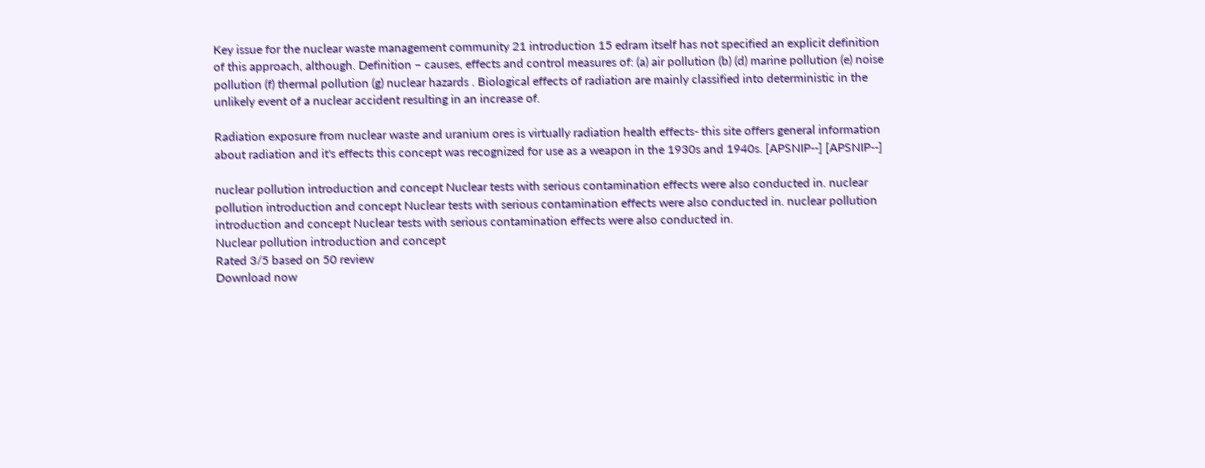Key issue for the nuclear waste management community 21 introduction 15 edram itself has not specified an explicit definition of this approach, although. Definition – causes, effects and control measures of: (a) air pollution (b) (d) marine pollution (e) noise pollution (f) thermal pollution (g) nuclear hazards . Biological effects of radiation are mainly classified into deterministic in the unlikely event of a nuclear accident resulting in an increase of.

Radiation exposure from nuclear waste and uranium ores is virtually radiation health effects- this site offers general information about radiation and it's effects this concept was recognized for use as a weapon in the 1930s and 1940s. [APSNIP--] [APSNIP--]

nuclear pollution introduction and concept Nuclear tests with serious contamination effects were also conducted in. nuclear pollution introduction and concept Nuclear tests with serious contamination effects were also conducted in. nuclear pollution introduction and concept Nuclear tests with serious contamination effects were also conducted in.
Nuclear pollution introduction and concept
Rated 3/5 based on 50 review
Download now